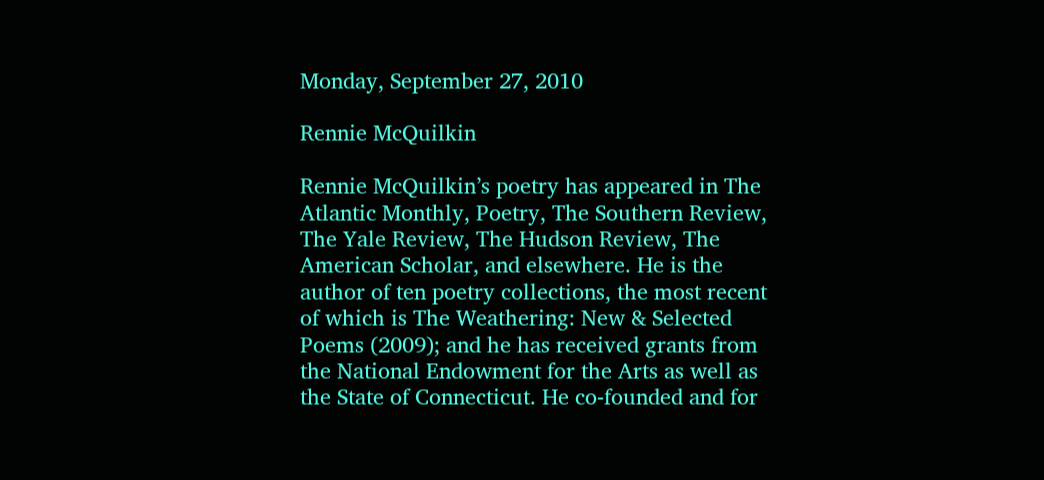Monday, September 27, 2010

Rennie McQuilkin

Rennie McQuilkin’s poetry has appeared in The Atlantic Monthly, Poetry, The Southern Review, The Yale Review, The Hudson Review, The American Scholar, and elsewhere. He is the author of ten poetry collections, the most recent of which is The Weathering: New & Selected Poems (2009); and he has received grants from the National Endowment for the Arts as well as the State of Connecticut. He co-founded and for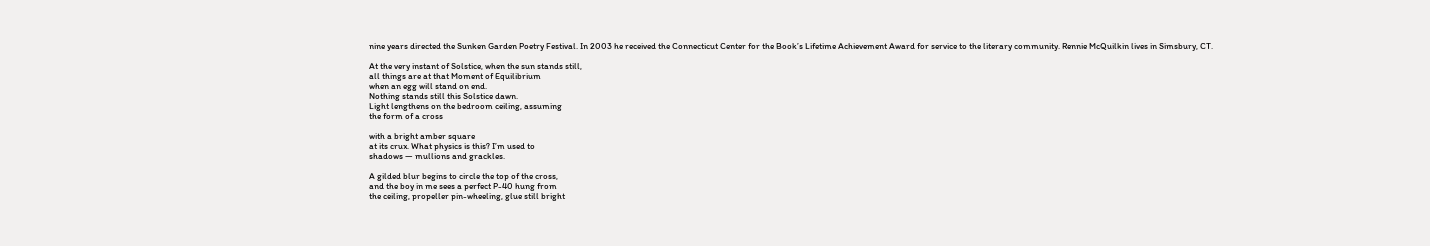nine years directed the Sunken Garden Poetry Festival. In 2003 he received the Connecticut Center for the Book’s Lifetime Achievement Award for service to the literary community. Rennie McQuilkin lives in Simsbury, CT.

At the very instant of Solstice, when the sun stands still,
all things are at that Moment of Equilibrium
when an egg will stand on end.
Nothing stands still this Solstice dawn.
Light lengthens on the bedroom ceiling, assuming
the form of a cross

with a bright amber square
at its crux. What physics is this? I’m used to
shadows — mullions and grackles.

A gilded blur begins to circle the top of the cross,
and the boy in me sees a perfect P-40 hung from
the ceiling, propeller pin-wheeling, glue still bright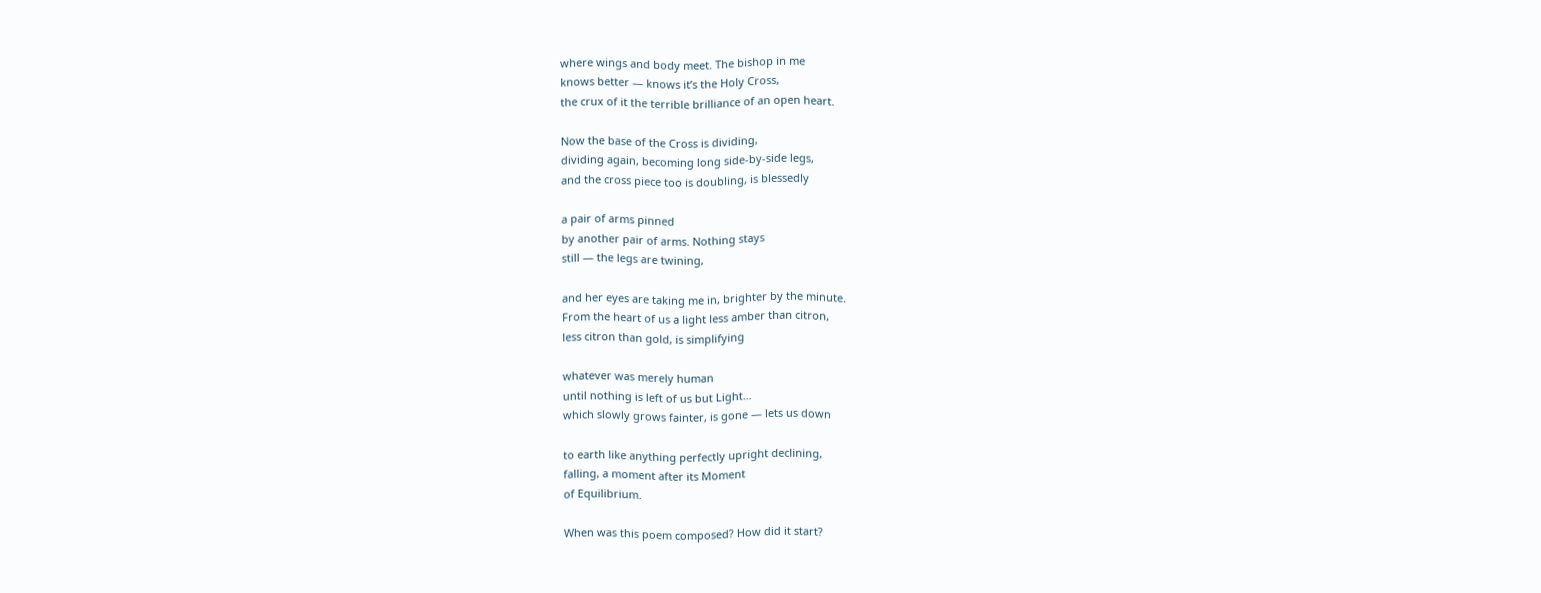where wings and body meet. The bishop in me
knows better — knows it’s the Holy Cross,
the crux of it the terrible brilliance of an open heart.

Now the base of the Cross is dividing,
dividing again, becoming long side-by-side legs,
and the cross piece too is doubling, is blessedly

a pair of arms pinned
by another pair of arms. Nothing stays
still — the legs are twining,

and her eyes are taking me in, brighter by the minute.
From the heart of us a light less amber than citron,
less citron than gold, is simplifying

whatever was merely human
until nothing is left of us but Light…
which slowly grows fainter, is gone — lets us down

to earth like anything perfectly upright declining,
falling, a moment after its Moment
of Equilibrium.

When was this poem composed? How did it start?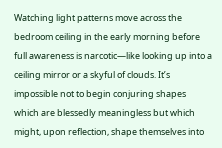Watching light patterns move across the bedroom ceiling in the early morning before full awareness is narcotic—like looking up into a ceiling mirror or a skyful of clouds. It’s impossible not to begin conjuring shapes which are blessedly meaningless but which might, upon reflection, shape themselves into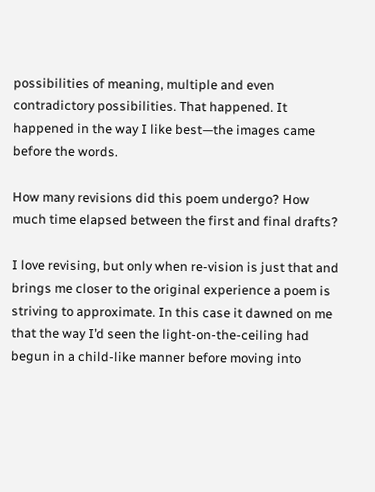possibilities of meaning, multiple and even contradictory possibilities. That happened. It happened in the way I like best—the images came before the words.

How many revisions did this poem undergo? How much time elapsed between the first and final drafts?

I love revising, but only when re-vision is just that and brings me closer to the original experience a poem is striving to approximate. In this case it dawned on me that the way I’d seen the light-on-the-ceiling had begun in a child-like manner before moving into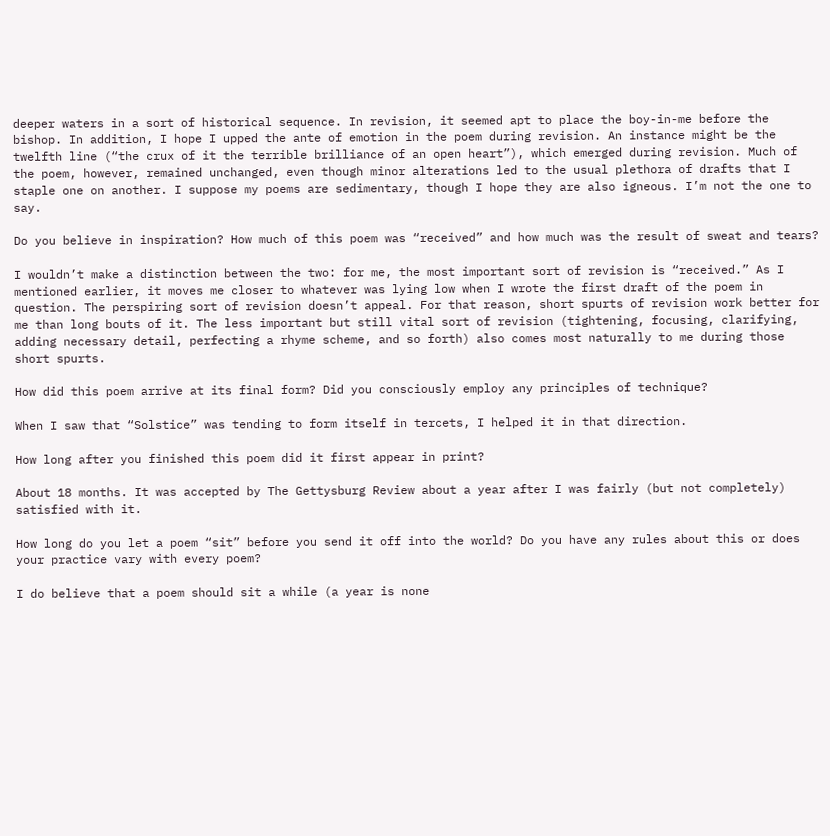deeper waters in a sort of historical sequence. In revision, it seemed apt to place the boy-in-me before the bishop. In addition, I hope I upped the ante of emotion in the poem during revision. An instance might be the twelfth line (“the crux of it the terrible brilliance of an open heart”), which emerged during revision. Much of the poem, however, remained unchanged, even though minor alterations led to the usual plethora of drafts that I staple one on another. I suppose my poems are sedimentary, though I hope they are also igneous. I’m not the one to say.

Do you believe in inspiration? How much of this poem was “received” and how much was the result of sweat and tears?

I wouldn’t make a distinction between the two: for me, the most important sort of revision is “received.” As I mentioned earlier, it moves me closer to whatever was lying low when I wrote the first draft of the poem in question. The perspiring sort of revision doesn’t appeal. For that reason, short spurts of revision work better for me than long bouts of it. The less important but still vital sort of revision (tightening, focusing, clarifying, adding necessary detail, perfecting a rhyme scheme, and so forth) also comes most naturally to me during those short spurts.

How did this poem arrive at its final form? Did you consciously employ any principles of technique?

When I saw that “Solstice” was tending to form itself in tercets, I helped it in that direction.

How long after you finished this poem did it first appear in print?

About 18 months. It was accepted by The Gettysburg Review about a year after I was fairly (but not completely) satisfied with it.

How long do you let a poem “sit” before you send it off into the world? Do you have any rules about this or does your practice vary with every poem?

I do believe that a poem should sit a while (a year is none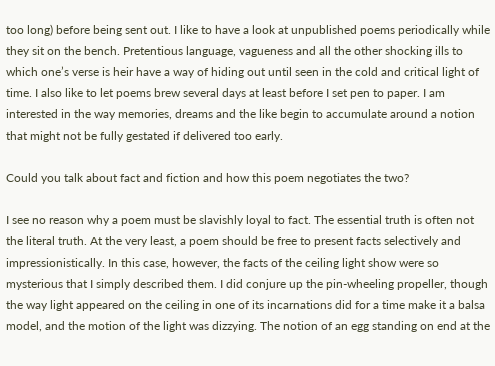too long) before being sent out. I like to have a look at unpublished poems periodically while they sit on the bench. Pretentious language, vagueness and all the other shocking ills to which one’s verse is heir have a way of hiding out until seen in the cold and critical light of time. I also like to let poems brew several days at least before I set pen to paper. I am interested in the way memories, dreams and the like begin to accumulate around a notion that might not be fully gestated if delivered too early.

Could you talk about fact and fiction and how this poem negotiates the two?

I see no reason why a poem must be slavishly loyal to fact. The essential truth is often not the literal truth. At the very least, a poem should be free to present facts selectively and impressionistically. In this case, however, the facts of the ceiling light show were so mysterious that I simply described them. I did conjure up the pin-wheeling propeller, though the way light appeared on the ceiling in one of its incarnations did for a time make it a balsa model, and the motion of the light was dizzying. The notion of an egg standing on end at the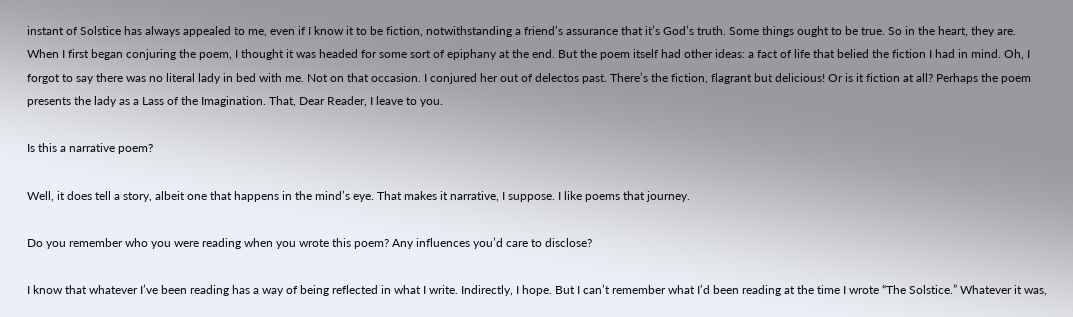instant of Solstice has always appealed to me, even if I know it to be fiction, notwithstanding a friend’s assurance that it’s God’s truth. Some things ought to be true. So in the heart, they are. When I first began conjuring the poem, I thought it was headed for some sort of epiphany at the end. But the poem itself had other ideas: a fact of life that belied the fiction I had in mind. Oh, I forgot to say there was no literal lady in bed with me. Not on that occasion. I conjured her out of delectos past. There’s the fiction, flagrant but delicious! Or is it fiction at all? Perhaps the poem presents the lady as a Lass of the Imagination. That, Dear Reader, I leave to you.

Is this a narrative poem?

Well, it does tell a story, albeit one that happens in the mind’s eye. That makes it narrative, I suppose. I like poems that journey.

Do you remember who you were reading when you wrote this poem? Any influences you’d care to disclose?

I know that whatever I’ve been reading has a way of being reflected in what I write. Indirectly, I hope. But I can’t remember what I’d been reading at the time I wrote “The Solstice.” Whatever it was,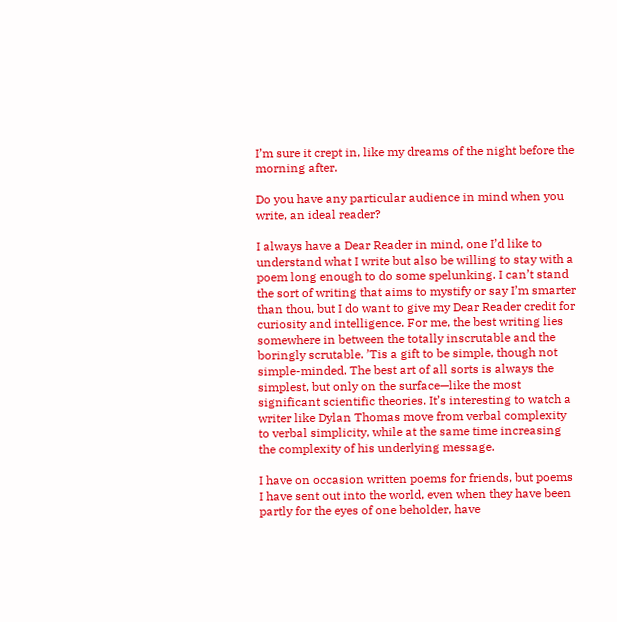I’m sure it crept in, like my dreams of the night before the morning after.

Do you have any particular audience in mind when you write, an ideal reader?

I always have a Dear Reader in mind, one I’d like to understand what I write but also be willing to stay with a poem long enough to do some spelunking. I can’t stand the sort of writing that aims to mystify or say I’m smarter than thou, but I do want to give my Dear Reader credit for curiosity and intelligence. For me, the best writing lies somewhere in between the totally inscrutable and the boringly scrutable. ’Tis a gift to be simple, though not simple-minded. The best art of all sorts is always the simplest, but only on the surface—like the most significant scientific theories. It’s interesting to watch a writer like Dylan Thomas move from verbal complexity to verbal simplicity, while at the same time increasing the complexity of his underlying message.

I have on occasion written poems for friends, but poems I have sent out into the world, even when they have been partly for the eyes of one beholder, have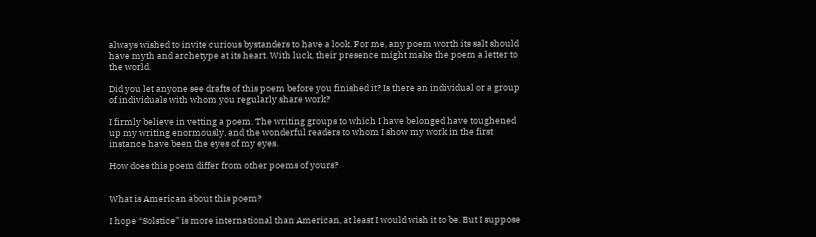always wished to invite curious bystanders to have a look. For me, any poem worth its salt should have myth and archetype at its heart. With luck, their presence might make the poem a letter to the world.

Did you let anyone see drafts of this poem before you finished it? Is there an individual or a group of individuals with whom you regularly share work?

I firmly believe in vetting a poem. The writing groups to which I have belonged have toughened up my writing enormously, and the wonderful readers to whom I show my work in the first instance have been the eyes of my eyes.

How does this poem differ from other poems of yours?


What is American about this poem?

I hope “Solstice” is more international than American, at least I would wish it to be. But I suppose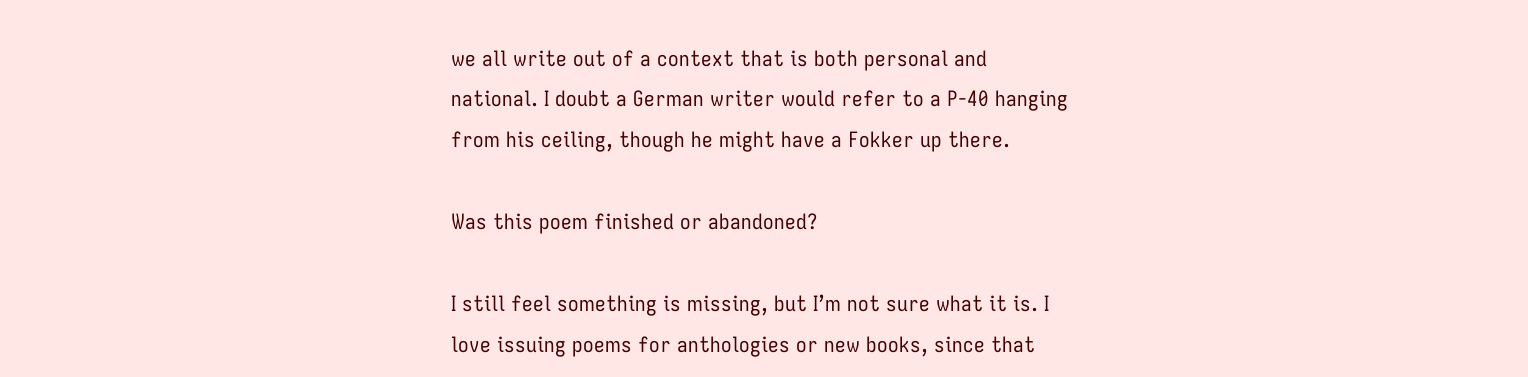we all write out of a context that is both personal and national. I doubt a German writer would refer to a P-40 hanging from his ceiling, though he might have a Fokker up there.

Was this poem finished or abandoned?

I still feel something is missing, but I’m not sure what it is. I love issuing poems for anthologies or new books, since that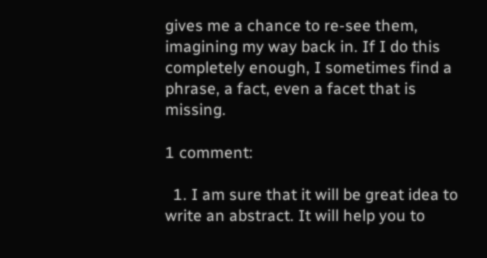gives me a chance to re-see them, imagining my way back in. If I do this completely enough, I sometimes find a phrase, a fact, even a facet that is missing.

1 comment:

  1. I am sure that it will be great idea to write an abstract. It will help you to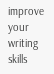improve your writing skills